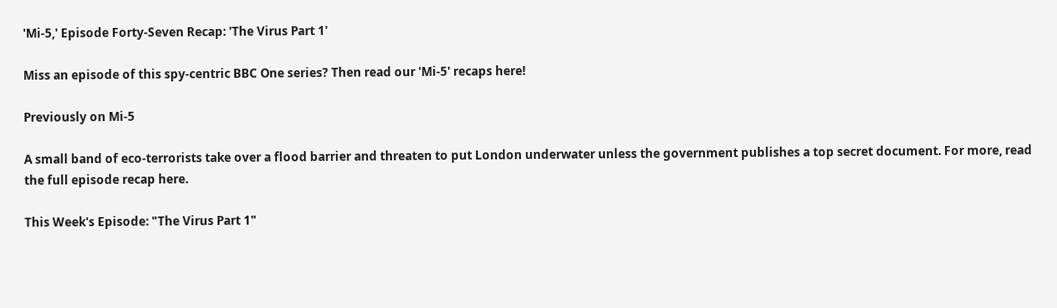'Mi-5,' Episode Forty-Seven Recap: 'The Virus Part 1'

Miss an episode of this spy-centric BBC One series? Then read our 'Mi-5' recaps here!

Previously on Mi-5

A small band of eco-terrorists take over a flood barrier and threaten to put London underwater unless the government publishes a top secret document. For more, read the full episode recap here.

This Week's Episode: "The Virus Part 1"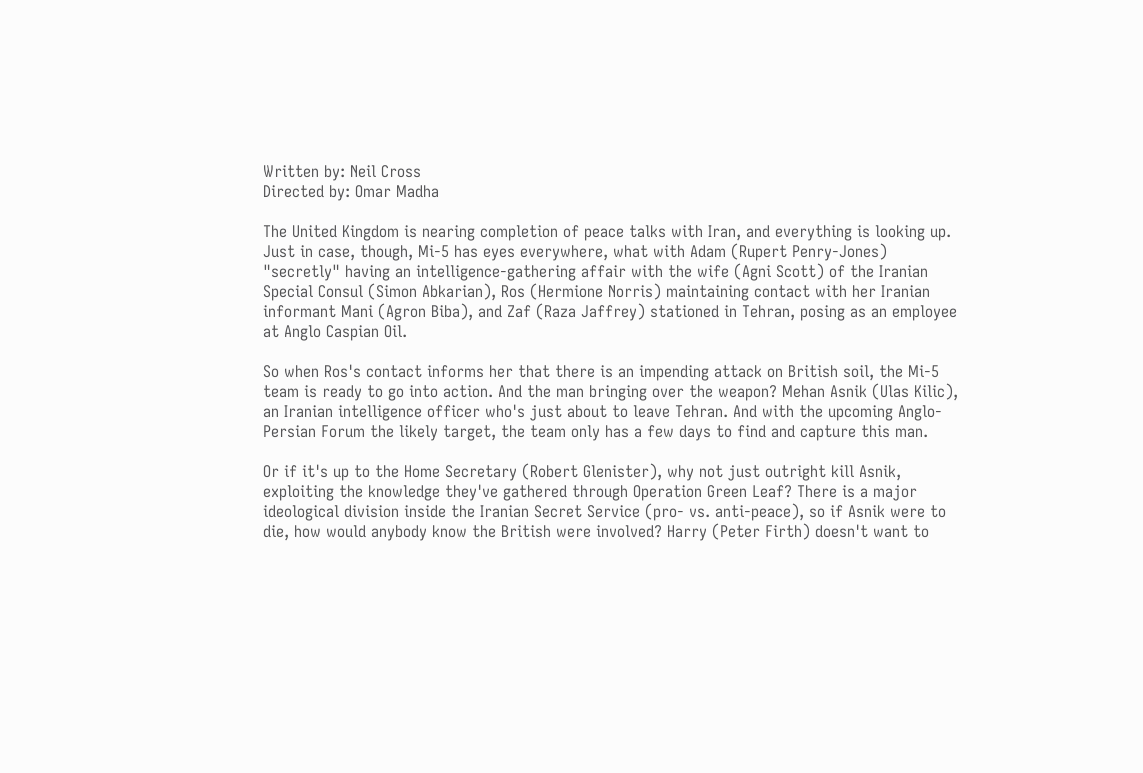Written by: Neil Cross
Directed by: Omar Madha

The United Kingdom is nearing completion of peace talks with Iran, and everything is looking up. Just in case, though, Mi-5 has eyes everywhere, what with Adam (Rupert Penry-Jones) "secretly" having an intelligence-gathering affair with the wife (Agni Scott) of the Iranian Special Consul (Simon Abkarian), Ros (Hermione Norris) maintaining contact with her Iranian informant Mani (Agron Biba), and Zaf (Raza Jaffrey) stationed in Tehran, posing as an employee at Anglo Caspian Oil.

So when Ros's contact informs her that there is an impending attack on British soil, the Mi-5 team is ready to go into action. And the man bringing over the weapon? Mehan Asnik (Ulas Kilic), an Iranian intelligence officer who's just about to leave Tehran. And with the upcoming Anglo-Persian Forum the likely target, the team only has a few days to find and capture this man.

Or if it's up to the Home Secretary (Robert Glenister), why not just outright kill Asnik, exploiting the knowledge they've gathered through Operation Green Leaf? There is a major ideological division inside the Iranian Secret Service (pro- vs. anti-peace), so if Asnik were to die, how would anybody know the British were involved? Harry (Peter Firth) doesn't want to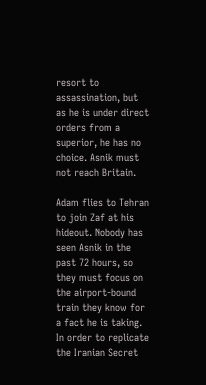resort to assassination, but as he is under direct orders from a superior, he has no choice. Asnik must not reach Britain.

Adam flies to Tehran to join Zaf at his hideout. Nobody has seen Asnik in the past 72 hours, so they must focus on the airport-bound train they know for a fact he is taking. In order to replicate the Iranian Secret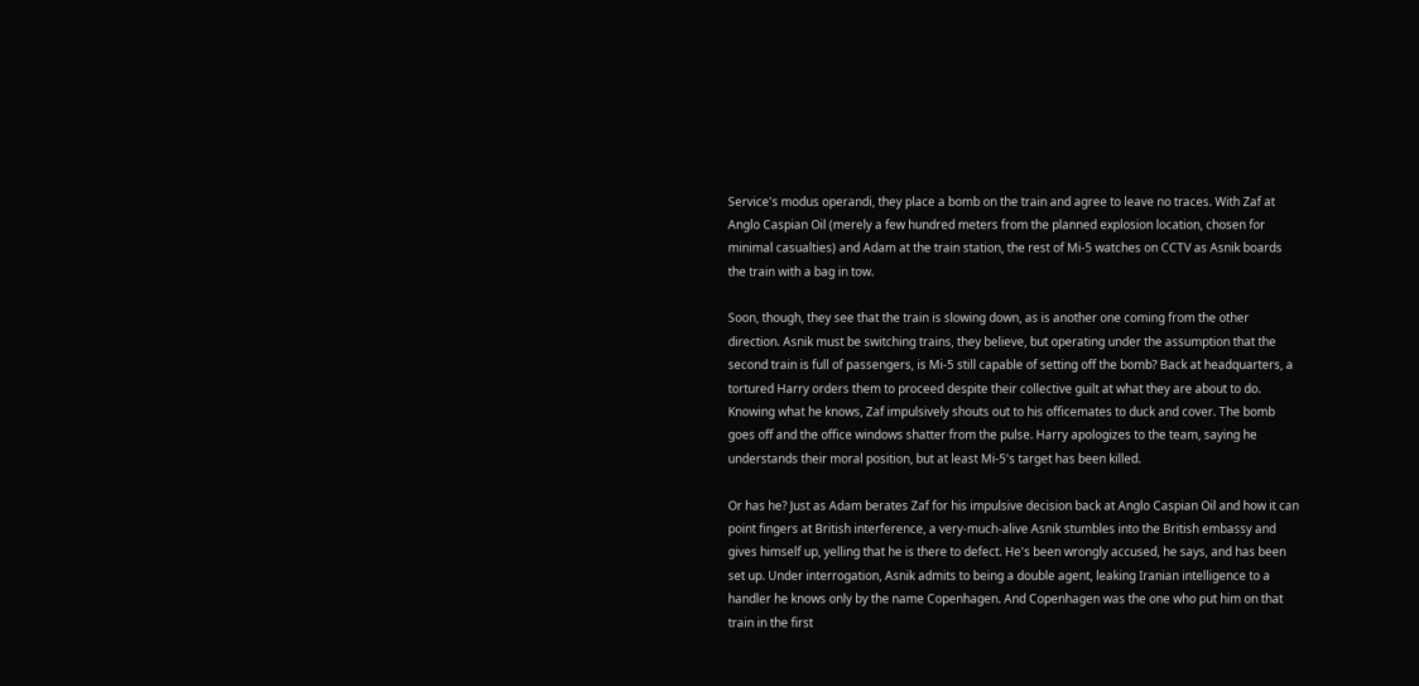Service's modus operandi, they place a bomb on the train and agree to leave no traces. With Zaf at Anglo Caspian Oil (merely a few hundred meters from the planned explosion location, chosen for minimal casualties) and Adam at the train station, the rest of Mi-5 watches on CCTV as Asnik boards the train with a bag in tow.

Soon, though, they see that the train is slowing down, as is another one coming from the other direction. Asnik must be switching trains, they believe, but operating under the assumption that the second train is full of passengers, is Mi-5 still capable of setting off the bomb? Back at headquarters, a tortured Harry orders them to proceed despite their collective guilt at what they are about to do. Knowing what he knows, Zaf impulsively shouts out to his officemates to duck and cover. The bomb goes off and the office windows shatter from the pulse. Harry apologizes to the team, saying he understands their moral position, but at least Mi-5's target has been killed.

Or has he? Just as Adam berates Zaf for his impulsive decision back at Anglo Caspian Oil and how it can point fingers at British interference, a very-much-alive Asnik stumbles into the British embassy and gives himself up, yelling that he is there to defect. He's been wrongly accused, he says, and has been set up. Under interrogation, Asnik admits to being a double agent, leaking Iranian intelligence to a handler he knows only by the name Copenhagen. And Copenhagen was the one who put him on that train in the first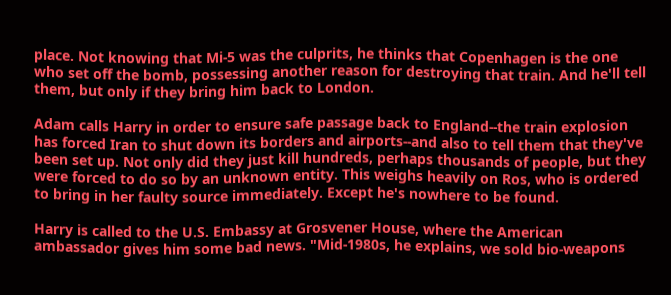place. Not knowing that Mi-5 was the culprits, he thinks that Copenhagen is the one who set off the bomb, possessing another reason for destroying that train. And he'll tell them, but only if they bring him back to London.

Adam calls Harry in order to ensure safe passage back to England--the train explosion has forced Iran to shut down its borders and airports--and also to tell them that they've been set up. Not only did they just kill hundreds, perhaps thousands of people, but they were forced to do so by an unknown entity. This weighs heavily on Ros, who is ordered to bring in her faulty source immediately. Except he's nowhere to be found.

Harry is called to the U.S. Embassy at Grosvener House, where the American ambassador gives him some bad news. "Mid-1980s, he explains, we sold bio-weapons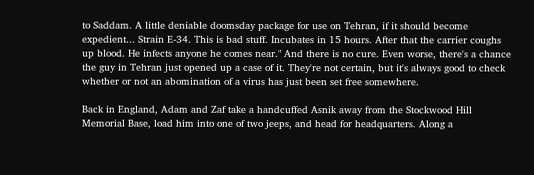to Saddam. A little deniable doomsday package for use on Tehran, if it should become expedient... Strain E-34. This is bad stuff. Incubates in 15 hours. After that the carrier coughs up blood. He infects anyone he comes near." And there is no cure. Even worse, there's a chance the guy in Tehran just opened up a case of it. They're not certain, but it's always good to check whether or not an abomination of a virus has just been set free somewhere.

Back in England, Adam and Zaf take a handcuffed Asnik away from the Stockwood Hill Memorial Base, load him into one of two jeeps, and head for headquarters. Along a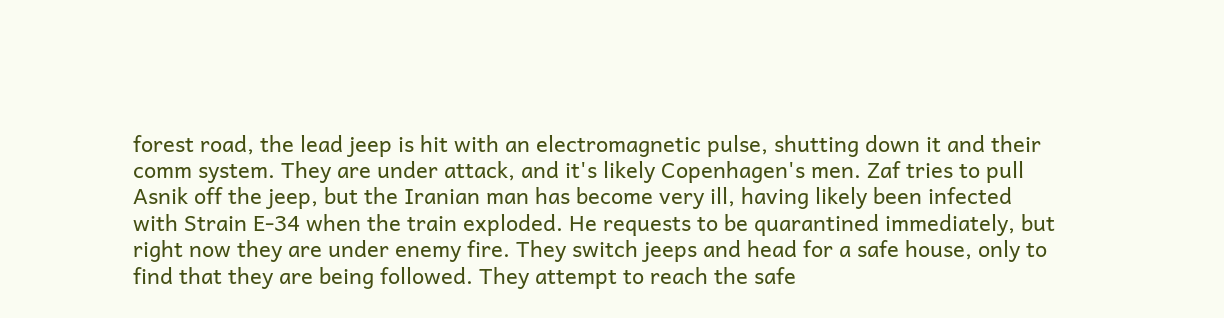forest road, the lead jeep is hit with an electromagnetic pulse, shutting down it and their comm system. They are under attack, and it's likely Copenhagen's men. Zaf tries to pull Asnik off the jeep, but the Iranian man has become very ill, having likely been infected with Strain E-34 when the train exploded. He requests to be quarantined immediately, but right now they are under enemy fire. They switch jeeps and head for a safe house, only to find that they are being followed. They attempt to reach the safe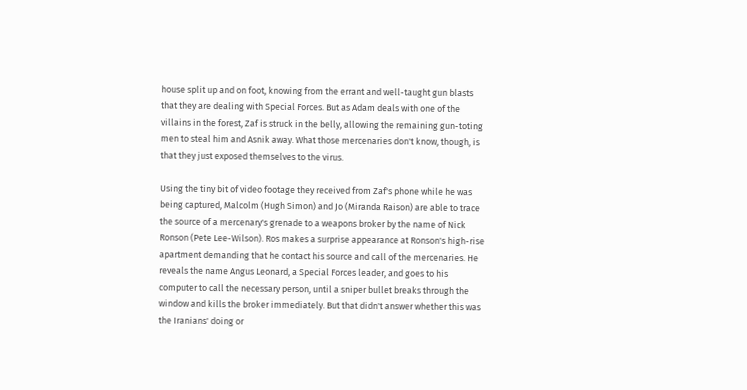house split up and on foot, knowing from the errant and well-taught gun blasts that they are dealing with Special Forces. But as Adam deals with one of the villains in the forest, Zaf is struck in the belly, allowing the remaining gun-toting men to steal him and Asnik away. What those mercenaries don't know, though, is that they just exposed themselves to the virus.

Using the tiny bit of video footage they received from Zaf's phone while he was being captured, Malcolm (Hugh Simon) and Jo (Miranda Raison) are able to trace the source of a mercenary's grenade to a weapons broker by the name of Nick Ronson (Pete Lee-Wilson). Ros makes a surprise appearance at Ronson's high-rise apartment demanding that he contact his source and call of the mercenaries. He reveals the name Angus Leonard, a Special Forces leader, and goes to his computer to call the necessary person, until a sniper bullet breaks through the window and kills the broker immediately. But that didn't answer whether this was the Iranians' doing or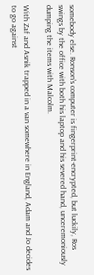somebody else. Ronson's computer is fingerprint-encrypted, but luckily, Ros swings by the office with both his laptop and his severed hand, unceremoniously dumping the items with Malcolm.

With Zaf and Asnik trapped in a van somewhere in England, Adam and Jo decides to go against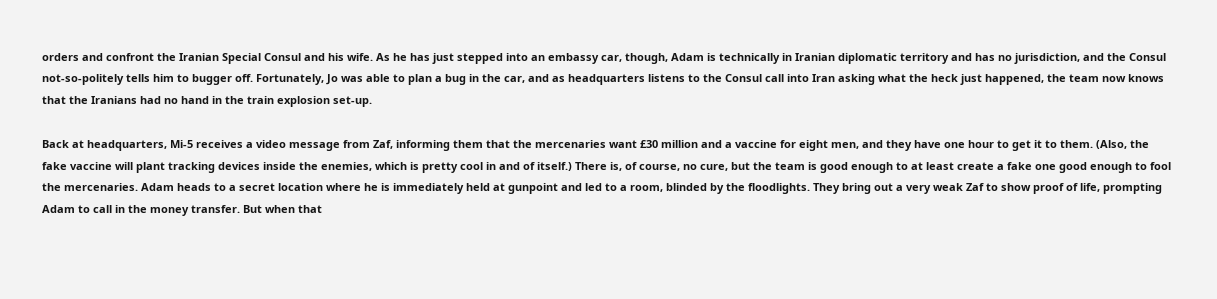orders and confront the Iranian Special Consul and his wife. As he has just stepped into an embassy car, though, Adam is technically in Iranian diplomatic territory and has no jurisdiction, and the Consul not-so-politely tells him to bugger off. Fortunately, Jo was able to plan a bug in the car, and as headquarters listens to the Consul call into Iran asking what the heck just happened, the team now knows that the Iranians had no hand in the train explosion set-up.

Back at headquarters, Mi-5 receives a video message from Zaf, informing them that the mercenaries want £30 million and a vaccine for eight men, and they have one hour to get it to them. (Also, the fake vaccine will plant tracking devices inside the enemies, which is pretty cool in and of itself.) There is, of course, no cure, but the team is good enough to at least create a fake one good enough to fool the mercenaries. Adam heads to a secret location where he is immediately held at gunpoint and led to a room, blinded by the floodlights. They bring out a very weak Zaf to show proof of life, prompting Adam to call in the money transfer. But when that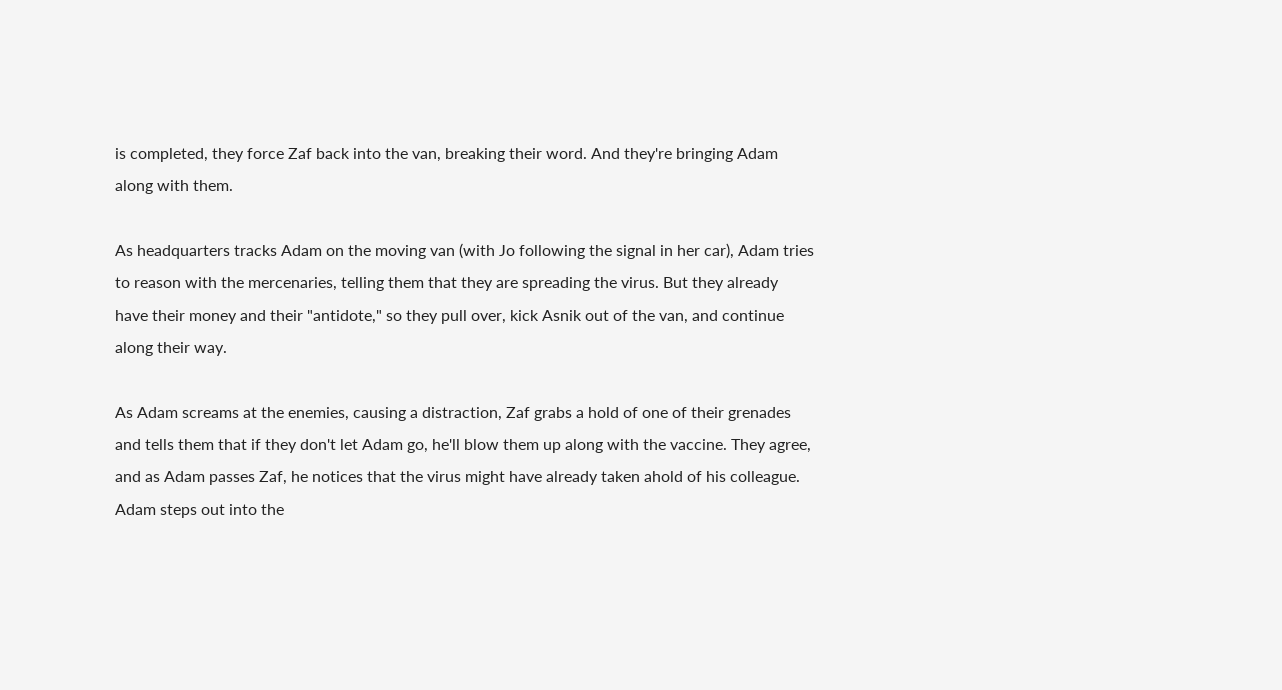is completed, they force Zaf back into the van, breaking their word. And they're bringing Adam along with them.

As headquarters tracks Adam on the moving van (with Jo following the signal in her car), Adam tries to reason with the mercenaries, telling them that they are spreading the virus. But they already have their money and their "antidote," so they pull over, kick Asnik out of the van, and continue along their way.

As Adam screams at the enemies, causing a distraction, Zaf grabs a hold of one of their grenades and tells them that if they don't let Adam go, he'll blow them up along with the vaccine. They agree, and as Adam passes Zaf, he notices that the virus might have already taken ahold of his colleague. Adam steps out into the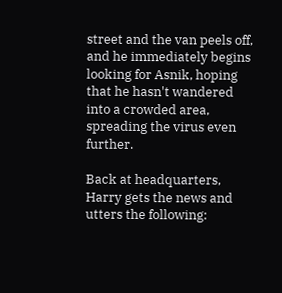street and the van peels off, and he immediately begins looking for Asnik, hoping that he hasn't wandered into a crowded area, spreading the virus even further.

Back at headquarters, Harry gets the news and utters the following: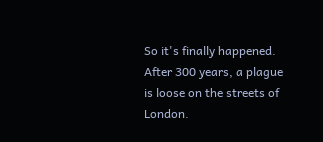So it's finally happened. After 300 years, a plague is loose on the streets of London.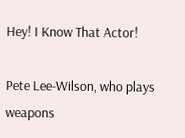Hey! I Know That Actor!

Pete Lee-Wilson, who plays weapons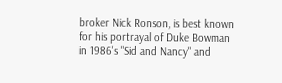broker Nick Ronson, is best known for his portrayal of Duke Bowman in 1986's "Sid and Nancy" and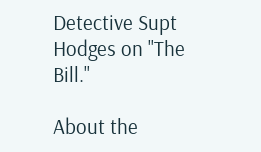Detective Supt Hodges on "The Bill."

About the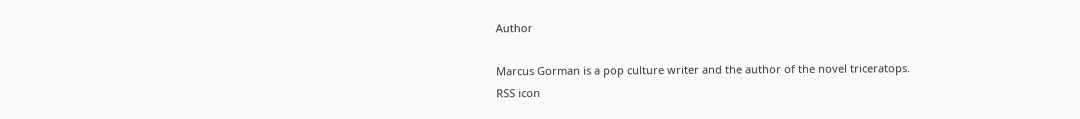Author

Marcus Gorman is a pop culture writer and the author of the novel triceratops.
RSS icon